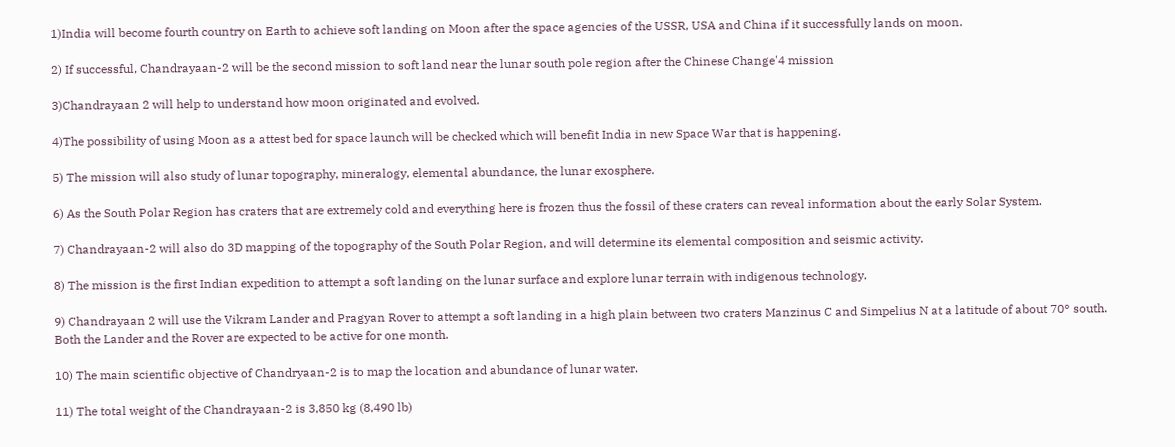1)India will become fourth country on Earth to achieve soft landing on Moon after the space agencies of the USSR, USA and China if it successfully lands on moon.

2) If successful, Chandrayaan-2 will be the second mission to soft land near the lunar south pole region after the Chinese Change'4 mission

3)Chandrayaan 2 will help to understand how moon originated and evolved.

4)The possibility of using Moon as a attest bed for space launch will be checked which will benefit India in new Space War that is happening.

5) The mission will also study of lunar topography, mineralogy, elemental abundance, the lunar exosphere.

6) As the South Polar Region has craters that are extremely cold and everything here is frozen thus the fossil of these craters can reveal information about the early Solar System.

7) Chandrayaan-2 will also do 3D mapping of the topography of the South Polar Region, and will determine its elemental composition and seismic activity.

8) The mission is the first Indian expedition to attempt a soft landing on the lunar surface and explore lunar terrain with indigenous technology.

9) Chandrayaan 2 will use the Vikram Lander and Pragyan Rover to attempt a soft landing in a high plain between two craters Manzinus C and Simpelius N at a latitude of about 70° south. Both the Lander and the Rover are expected to be active for one month.

10) The main scientific objective of Chandryaan-2 is to map the location and abundance of lunar water.

11) The total weight of the Chandrayaan-2 is 3,850 kg (8,490 lb)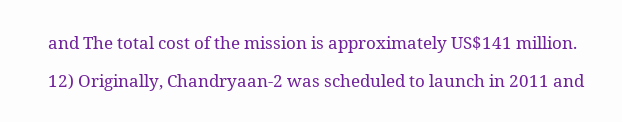and The total cost of the mission is approximately US$141 million.

12) Originally, Chandryaan-2 was scheduled to launch in 2011 and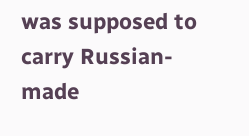was supposed to carry Russian-made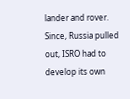lander and rover. Since, Russia pulled out, ISRO had to develop its own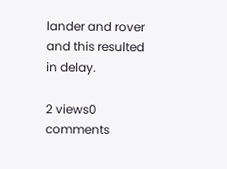lander and rover and this resulted in delay.

2 views0 comments